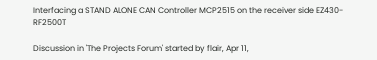Interfacing a STAND ALONE CAN Controller MCP2515 on the receiver side EZ430-RF2500T

Discussion in 'The Projects Forum' started by flair, Apr 11,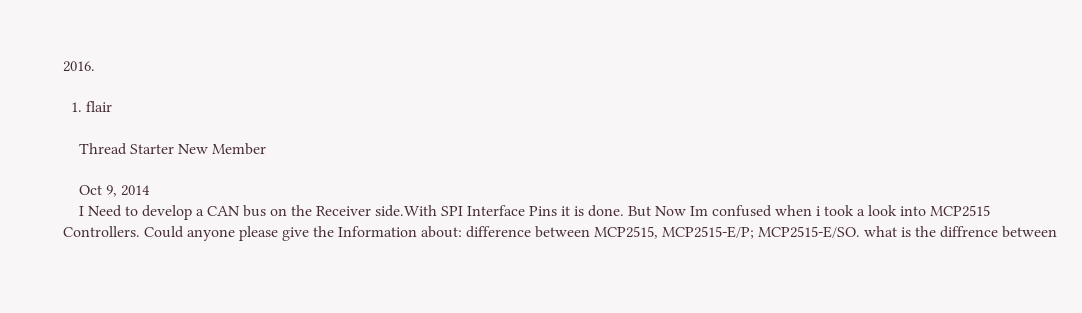2016.

  1. flair

    Thread Starter New Member

    Oct 9, 2014
    I Need to develop a CAN bus on the Receiver side.With SPI Interface Pins it is done. But Now Im confused when i took a look into MCP2515 Controllers. Could anyone please give the Information about: difference between MCP2515, MCP2515-E/P; MCP2515-E/SO. what is the diffrence between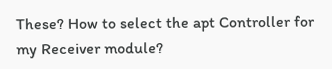These? How to select the apt Controller for my Receiver module?